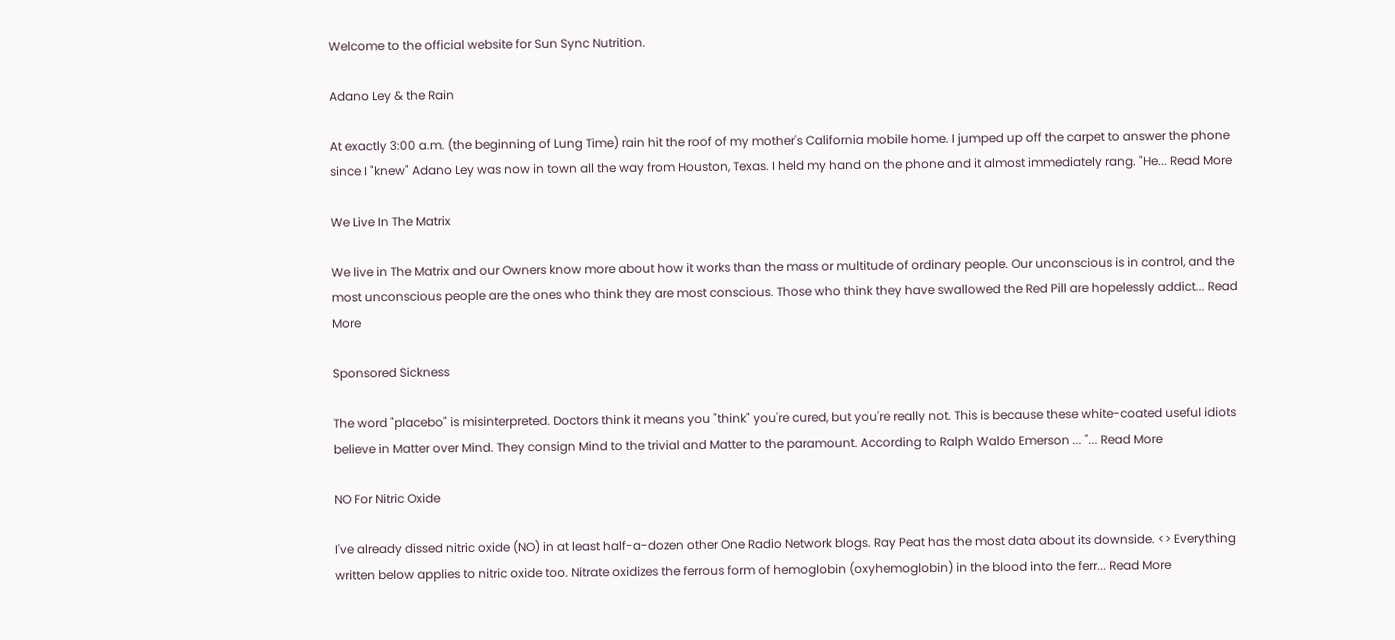Welcome to the official website for Sun Sync Nutrition.

Adano Ley & the Rain

At exactly 3:00 a.m. (the beginning of Lung Time) rain hit the roof of my mother's California mobile home. I jumped up off the carpet to answer the phone since I "knew" Adano Ley was now in town all the way from Houston, Texas. I held my hand on the phone and it almost immediately rang. "He... Read More

We Live In The Matrix

We live in The Matrix and our Owners know more about how it works than the mass or multitude of ordinary people. Our unconscious is in control, and the most unconscious people are the ones who think they are most conscious. Those who think they have swallowed the Red Pill are hopelessly addict... Read More

Sponsored Sickness

The word "placebo" is misinterpreted. Doctors think it means you "think" you're cured, but you're really not. This is because these white-coated useful idiots believe in Matter over Mind. They consign Mind to the trivial and Matter to the paramount. According to Ralph Waldo Emerson ... "... Read More

NO For Nitric Oxide

I've already dissed nitric oxide (NO) in at least half-a-dozen other One Radio Network blogs. Ray Peat has the most data about its downside. <> Everything written below applies to nitric oxide too. Nitrate oxidizes the ferrous form of hemoglobin (oxyhemoglobin) in the blood into the ferr... Read More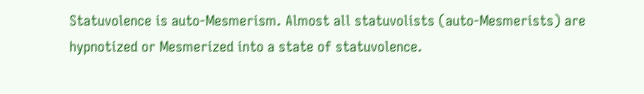Statuvolence is auto-Mesmerism. Almost all statuvolists (auto-Mesmerists) are hypnotized or Mesmerized into a state of statuvolence.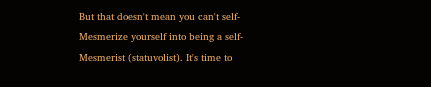But that doesn't mean you can't self-Mesmerize yourself into being a self-Mesmerist (statuvolist). It's time to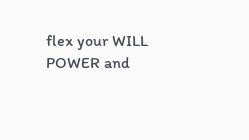flex your WILL POWER and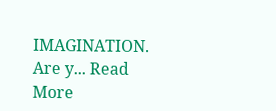IMAGINATION. Are y... Read More